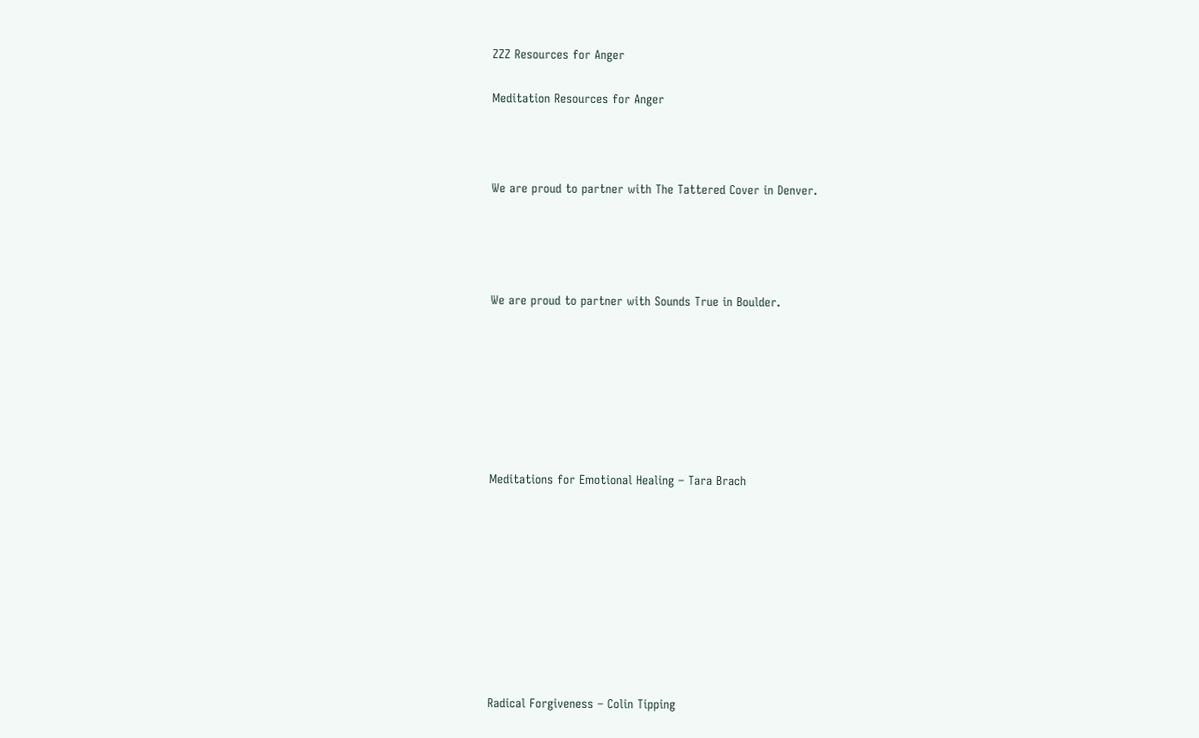ZZZ Resources for Anger

Meditation Resources for Anger



We are proud to partner with The Tattered Cover in Denver.




We are proud to partner with Sounds True in Boulder.







Meditations for Emotional Healing – Tara Brach









Radical Forgiveness – Colin Tipping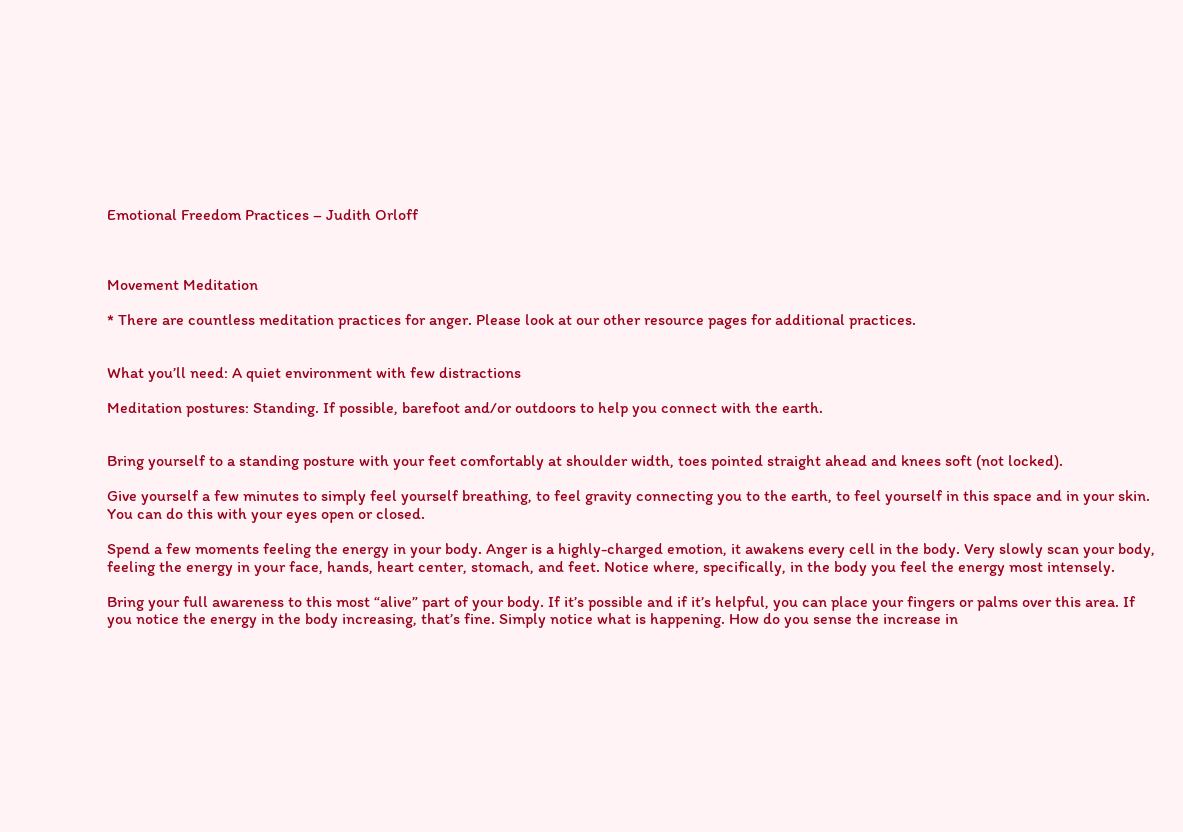Emotional Freedom Practices – Judith Orloff



Movement Meditation

* There are countless meditation practices for anger. Please look at our other resource pages for additional practices.


What you’ll need: A quiet environment with few distractions

Meditation postures: Standing. If possible, barefoot and/or outdoors to help you connect with the earth.


Bring yourself to a standing posture with your feet comfortably at shoulder width, toes pointed straight ahead and knees soft (not locked).

Give yourself a few minutes to simply feel yourself breathing, to feel gravity connecting you to the earth, to feel yourself in this space and in your skin. You can do this with your eyes open or closed.

Spend a few moments feeling the energy in your body. Anger is a highly-charged emotion, it awakens every cell in the body. Very slowly scan your body, feeling the energy in your face, hands, heart center, stomach, and feet. Notice where, specifically, in the body you feel the energy most intensely.

Bring your full awareness to this most “alive” part of your body. If it’s possible and if it’s helpful, you can place your fingers or palms over this area. If you notice the energy in the body increasing, that’s fine. Simply notice what is happening. How do you sense the increase in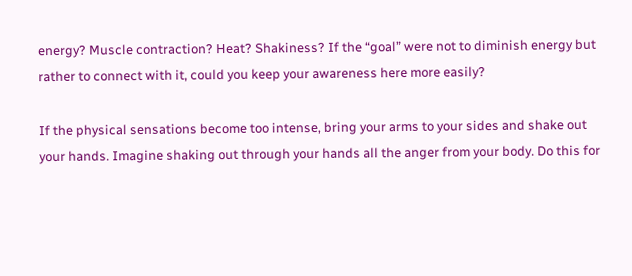energy? Muscle contraction? Heat? Shakiness? If the “goal” were not to diminish energy but rather to connect with it, could you keep your awareness here more easily?

If the physical sensations become too intense, bring your arms to your sides and shake out your hands. Imagine shaking out through your hands all the anger from your body. Do this for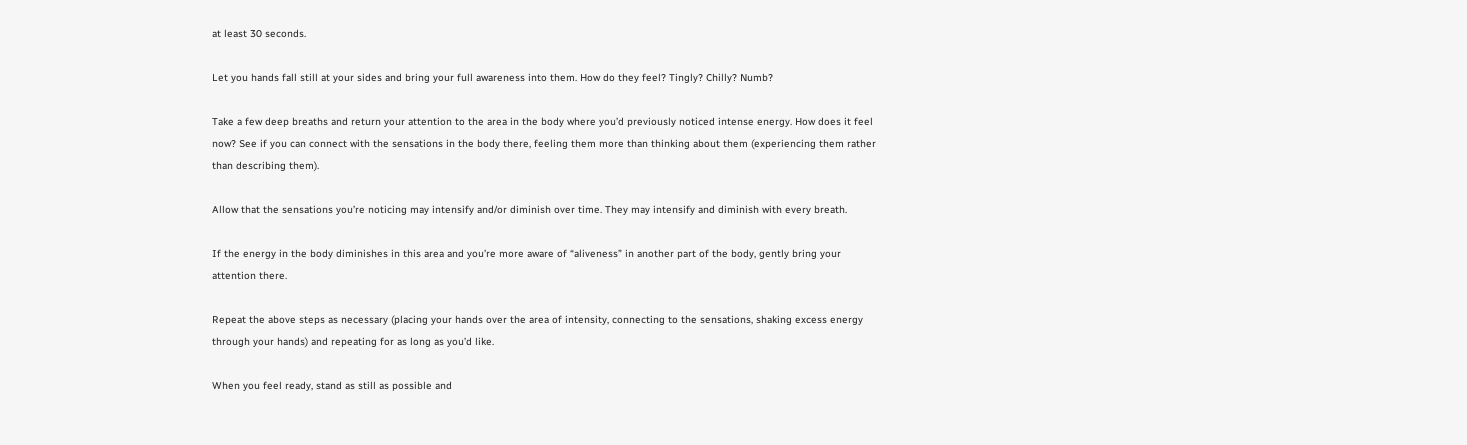at least 30 seconds.

Let you hands fall still at your sides and bring your full awareness into them. How do they feel? Tingly? Chilly? Numb?

Take a few deep breaths and return your attention to the area in the body where you’d previously noticed intense energy. How does it feel now? See if you can connect with the sensations in the body there, feeling them more than thinking about them (experiencing them rather than describing them).

Allow that the sensations you’re noticing may intensify and/or diminish over time. They may intensify and diminish with every breath.

If the energy in the body diminishes in this area and you’re more aware of “aliveness” in another part of the body, gently bring your attention there.

Repeat the above steps as necessary (placing your hands over the area of intensity, connecting to the sensations, shaking excess energy through your hands) and repeating for as long as you’d like.

When you feel ready, stand as still as possible and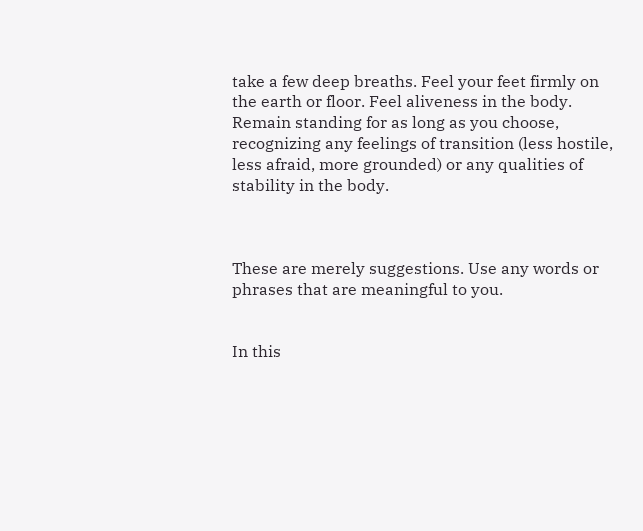take a few deep breaths. Feel your feet firmly on the earth or floor. Feel aliveness in the body. Remain standing for as long as you choose, recognizing any feelings of transition (less hostile, less afraid, more grounded) or any qualities of stability in the body.



These are merely suggestions. Use any words or phrases that are meaningful to you.


In this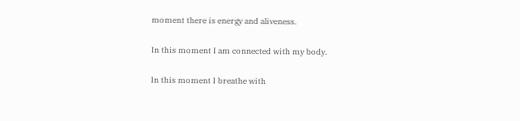moment there is energy and aliveness.

In this moment I am connected with my body.

In this moment I breathe with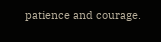patience and courage.